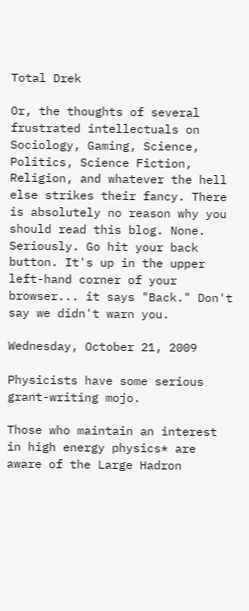Total Drek

Or, the thoughts of several frustrated intellectuals on Sociology, Gaming, Science, Politics, Science Fiction, Religion, and whatever the hell else strikes their fancy. There is absolutely no reason why you should read this blog. None. Seriously. Go hit your back button. It's up in the upper left-hand corner of your browser... it says "Back." Don't say we didn't warn you.

Wednesday, October 21, 2009

Physicists have some serious grant-writing mojo.

Those who maintain an interest in high energy physics* are aware of the Large Hadron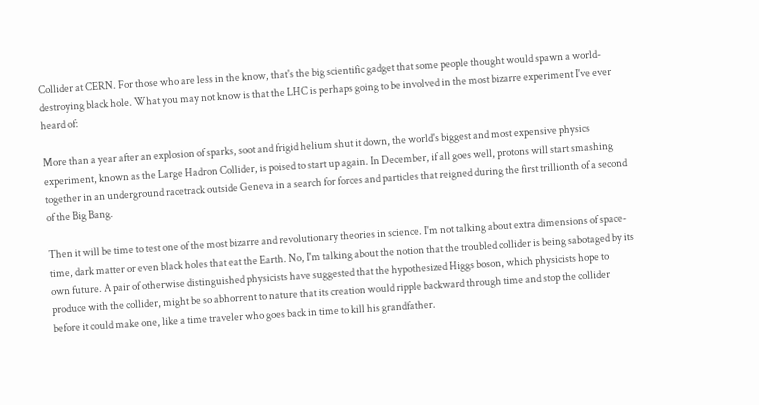Collider at CERN. For those who are less in the know, that's the big scientific gadget that some people thought would spawn a world-destroying black hole. What you may not know is that the LHC is perhaps going to be involved in the most bizarre experiment I've ever heard of:

More than a year after an explosion of sparks, soot and frigid helium shut it down, the world's biggest and most expensive physics experiment, known as the Large Hadron Collider, is poised to start up again. In December, if all goes well, protons will start smashing together in an underground racetrack outside Geneva in a search for forces and particles that reigned during the first trillionth of a second of the Big Bang.

Then it will be time to test one of the most bizarre and revolutionary theories in science. I'm not talking about extra dimensions of space-time, dark matter or even black holes that eat the Earth. No, I'm talking about the notion that the troubled collider is being sabotaged by its own future. A pair of otherwise distinguished physicists have suggested that the hypothesized Higgs boson, which physicists hope to produce with the collider, might be so abhorrent to nature that its creation would ripple backward through time and stop the collider before it could make one, like a time traveler who goes back in time to kill his grandfather.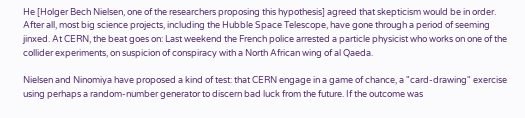He [Holger Bech Nielsen, one of the researchers proposing this hypothesis] agreed that skepticism would be in order. After all, most big science projects, including the Hubble Space Telescope, have gone through a period of seeming jinxed. At CERN, the beat goes on: Last weekend the French police arrested a particle physicist who works on one of the collider experiments, on suspicion of conspiracy with a North African wing of al Qaeda.

Nielsen and Ninomiya have proposed a kind of test: that CERN engage in a game of chance, a "card-drawing" exercise using perhaps a random-number generator to discern bad luck from the future. If the outcome was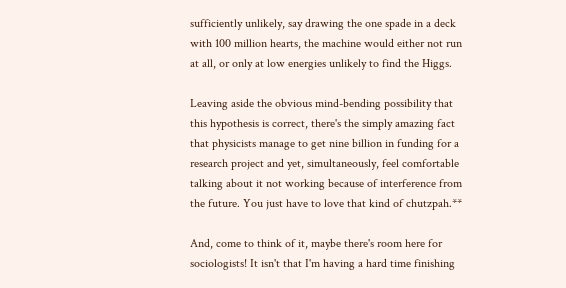sufficiently unlikely, say drawing the one spade in a deck with 100 million hearts, the machine would either not run at all, or only at low energies unlikely to find the Higgs.

Leaving aside the obvious mind-bending possibility that this hypothesis is correct, there's the simply amazing fact that physicists manage to get nine billion in funding for a research project and yet, simultaneously, feel comfortable talking about it not working because of interference from the future. You just have to love that kind of chutzpah.**

And, come to think of it, maybe there's room here for sociologists! It isn't that I'm having a hard time finishing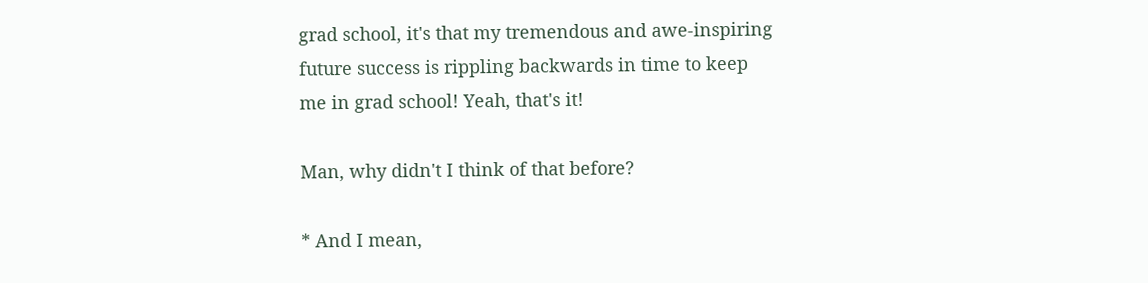grad school, it's that my tremendous and awe-inspiring future success is rippling backwards in time to keep me in grad school! Yeah, that's it!

Man, why didn't I think of that before?

* And I mean,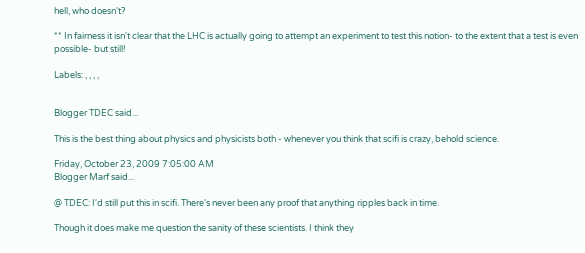hell, who doesn't?

** In fairness it isn't clear that the LHC is actually going to attempt an experiment to test this notion- to the extent that a test is even possible- but still!

Labels: , , , ,


Blogger TDEC said...

This is the best thing about physics and physicists both - whenever you think that scifi is crazy, behold science.

Friday, October 23, 2009 7:05:00 AM
Blogger Marf said...

@ TDEC: I'd still put this in scifi. There's never been any proof that anything ripples back in time.

Though it does make me question the sanity of these scientists. I think they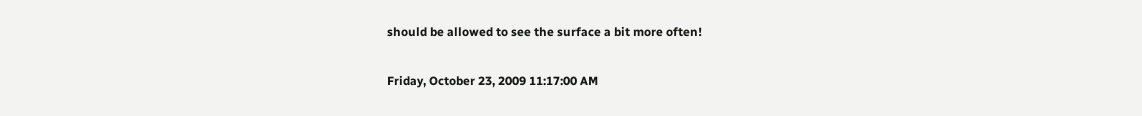should be allowed to see the surface a bit more often!

Friday, October 23, 2009 11:17:00 AM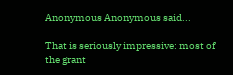Anonymous Anonymous said...

That is seriously impressive: most of the grant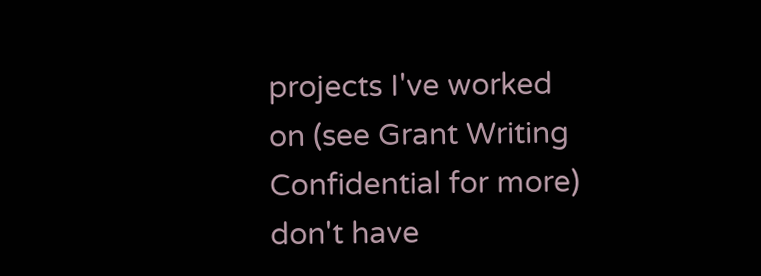projects I've worked on (see Grant Writing Confidential for more) don't have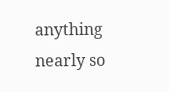anything nearly so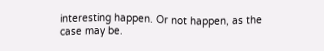interesting happen. Or not happen, as the case may be.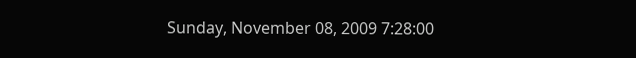Sunday, November 08, 2009 7:28:00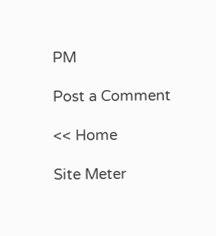PM

Post a Comment

<< Home

Site Meter